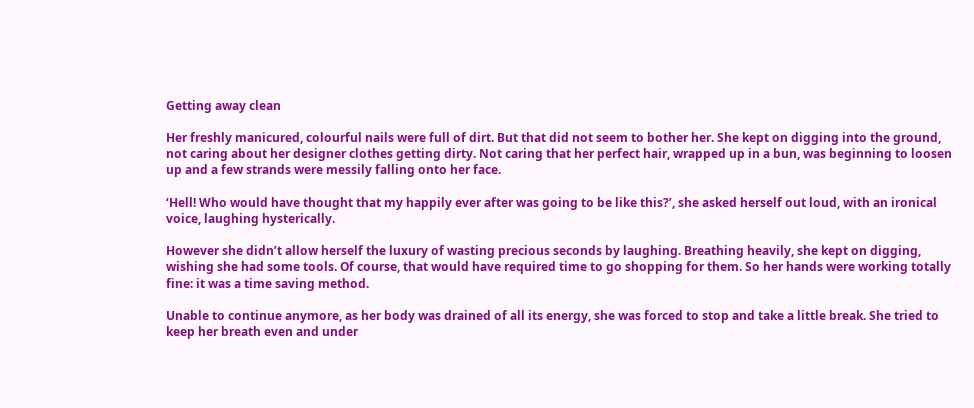Getting away clean

Her freshly manicured, colourful nails were full of dirt. But that did not seem to bother her. She kept on digging into the ground, not caring about her designer clothes getting dirty. Not caring that her perfect hair, wrapped up in a bun, was beginning to loosen up and a few strands were messily falling onto her face.

‘Hell! Who would have thought that my happily ever after was going to be like this?’, she asked herself out loud, with an ironical voice, laughing hysterically.

However she didn’t allow herself the luxury of wasting precious seconds by laughing. Breathing heavily, she kept on digging, wishing she had some tools. Of course, that would have required time to go shopping for them. So her hands were working totally fine: it was a time saving method.

Unable to continue anymore, as her body was drained of all its energy, she was forced to stop and take a little break. She tried to keep her breath even and under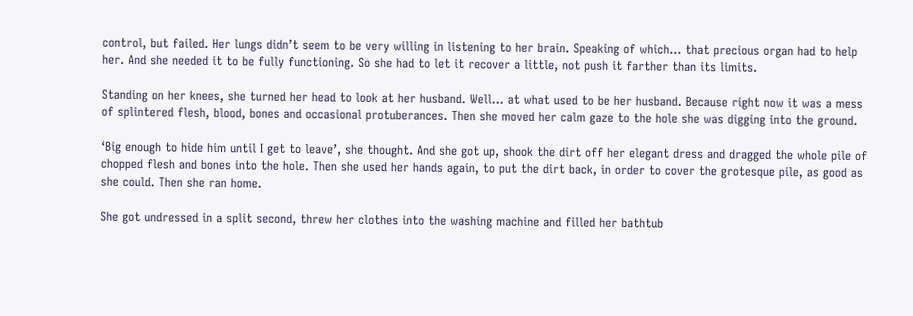control, but failed. Her lungs didn’t seem to be very willing in listening to her brain. Speaking of which… that precious organ had to help her. And she needed it to be fully functioning. So she had to let it recover a little, not push it farther than its limits.

Standing on her knees, she turned her head to look at her husband. Well… at what used to be her husband. Because right now it was a mess of splintered flesh, blood, bones and occasional protuberances. Then she moved her calm gaze to the hole she was digging into the ground.

‘Big enough to hide him until I get to leave’, she thought. And she got up, shook the dirt off her elegant dress and dragged the whole pile of chopped flesh and bones into the hole. Then she used her hands again, to put the dirt back, in order to cover the grotesque pile, as good as she could. Then she ran home.

She got undressed in a split second, threw her clothes into the washing machine and filled her bathtub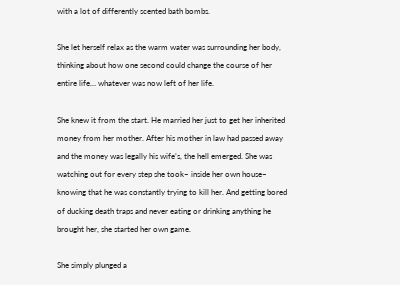with a lot of differently scented bath bombs.

She let herself relax as the warm water was surrounding her body, thinking about how one second could change the course of her entire life… whatever was now left of her life.

She knew it from the start. He married her just to get her inherited money from her mother. After his mother in law had passed away and the money was legally his wife’s, the hell emerged. She was watching out for every step she took– inside her own house– knowing that he was constantly trying to kill her. And getting bored of ducking death traps and never eating or drinking anything he brought her, she started her own game.

She simply plunged a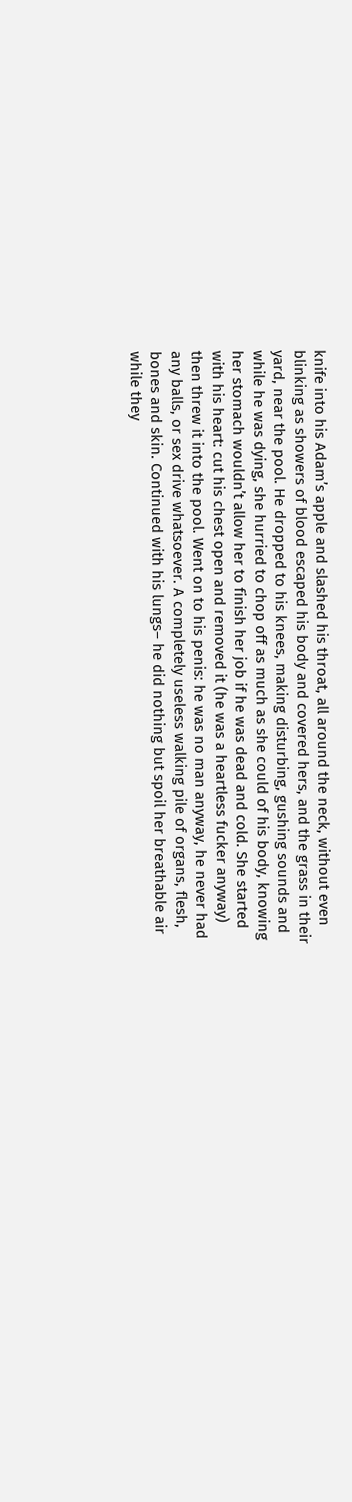knife into his Adam’s apple and slashed his throat, all around the neck, without even blinking as showers of blood escaped his body and covered hers, and the grass in their yard, near the pool. He dropped to his knees, making disturbing, gushing sounds and while he was dying, she hurried to chop off as much as she could of his body, knowing her stomach wouldn’t allow her to finish her job if he was dead and cold. She started with his heart: cut his chest open and removed it (he was a heartless fucker anyway) then threw it into the pool. Went on to his penis: he was no man anyway, he never had any balls, or sex drive whatsoever. A completely useless walking pile of organs, flesh, bones and skin. Continued with his lungs– he did nothing but spoil her breathable air while they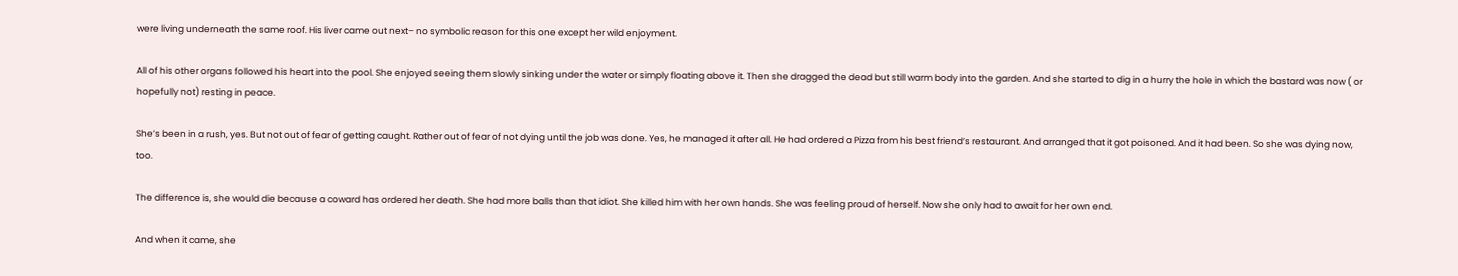were living underneath the same roof. His liver came out next– no symbolic reason for this one except her wild enjoyment.

All of his other organs followed his heart into the pool. She enjoyed seeing them slowly sinking under the water or simply floating above it. Then she dragged the dead but still warm body into the garden. And she started to dig in a hurry the hole in which the bastard was now ( or hopefully not) resting in peace.

She’s been in a rush, yes. But not out of fear of getting caught. Rather out of fear of not dying until the job was done. Yes, he managed it after all. He had ordered a Pizza from his best friend’s restaurant. And arranged that it got poisoned. And it had been. So she was dying now, too.

The difference is, she would die because a coward has ordered her death. She had more balls than that idiot. She killed him with her own hands. She was feeling proud of herself. Now she only had to await for her own end.

And when it came, she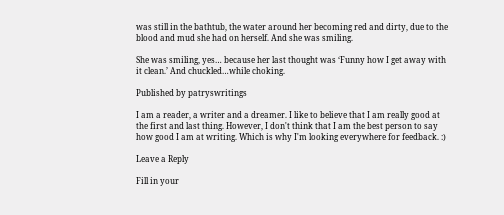was still in the bathtub, the water around her becoming red and dirty, due to the blood and mud she had on herself. And she was smiling.

She was smiling, yes… because her last thought was ‘Funny how I get away with it clean.’ And chuckled…while choking.

Published by patryswritings

I am a reader, a writer and a dreamer. I like to believe that I am really good at the first and last thing. However, I don't think that I am the best person to say how good I am at writing. Which is why I'm looking everywhere for feedback. :)

Leave a Reply

Fill in your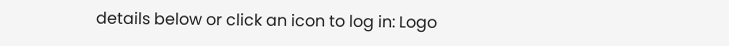details below or click an icon to log in: Logo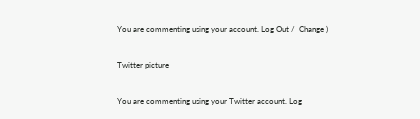You are commenting using your account. Log Out /  Change )

Twitter picture

You are commenting using your Twitter account. Log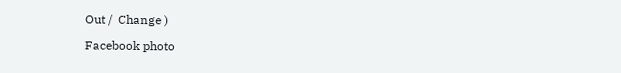Out /  Change )

Facebook photo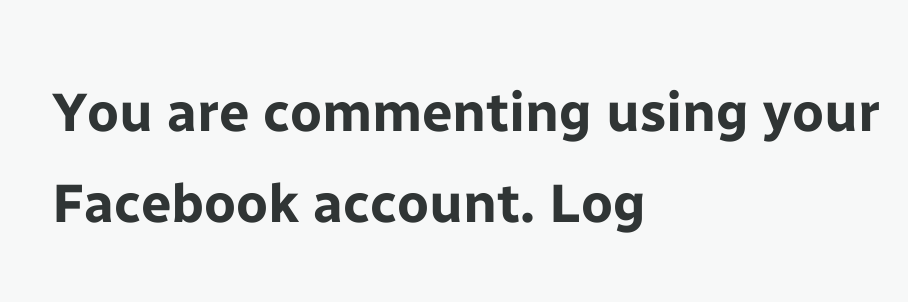You are commenting using your Facebook account. Log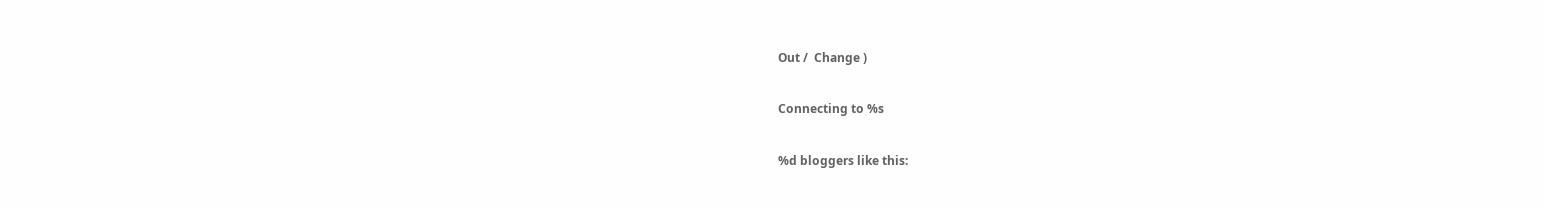Out /  Change )

Connecting to %s

%d bloggers like this: